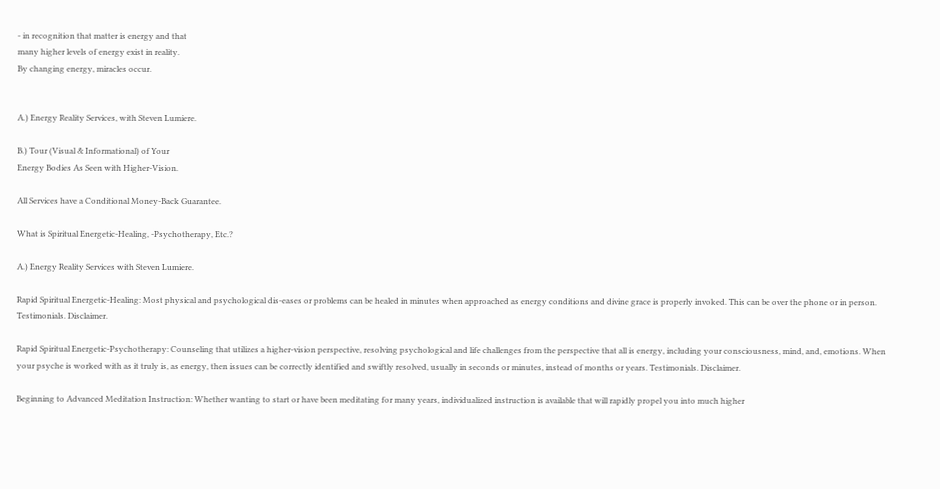- in recognition that matter is energy and that
many higher levels of energy exist in reality.
By changing energy, miracles occur.


A.) Energy Reality Services, with Steven Lumiere.

B.) Tour (Visual & Informational) of Your
Energy Bodies As Seen with Higher-Vision.

All Services have a Conditional Money-Back Guarantee.

What is Spiritual Energetic-Healing, -Psychotherapy, Etc.?

A.) Energy Reality Services with Steven Lumiere.

Rapid Spiritual Energetic-Healing: Most physical and psychological dis-eases or problems can be healed in minutes when approached as energy conditions and divine grace is properly invoked. This can be over the phone or in person. Testimonials. Disclaimer.

Rapid Spiritual Energetic-Psychotherapy: Counseling that utilizes a higher-vision perspective, resolving psychological and life challenges from the perspective that all is energy, including your consciousness, mind, and, emotions. When your psyche is worked with as it truly is, as energy, then issues can be correctly identified and swiftly resolved, usually in seconds or minutes, instead of months or years. Testimonials. Disclaimer.

Beginning to Advanced Meditation Instruction: Whether wanting to start or have been meditating for many years, individualized instruction is available that will rapidly propel you into much higher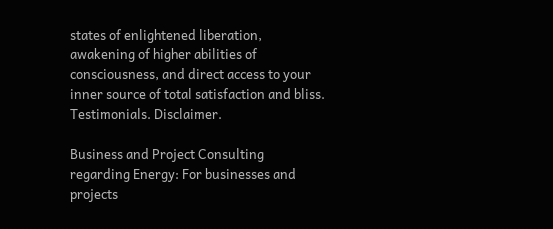states of enlightened liberation, awakening of higher abilities of consciousness, and direct access to your inner source of total satisfaction and bliss. Testimonials. Disclaimer.

Business and Project Consulting regarding Energy: For businesses and projects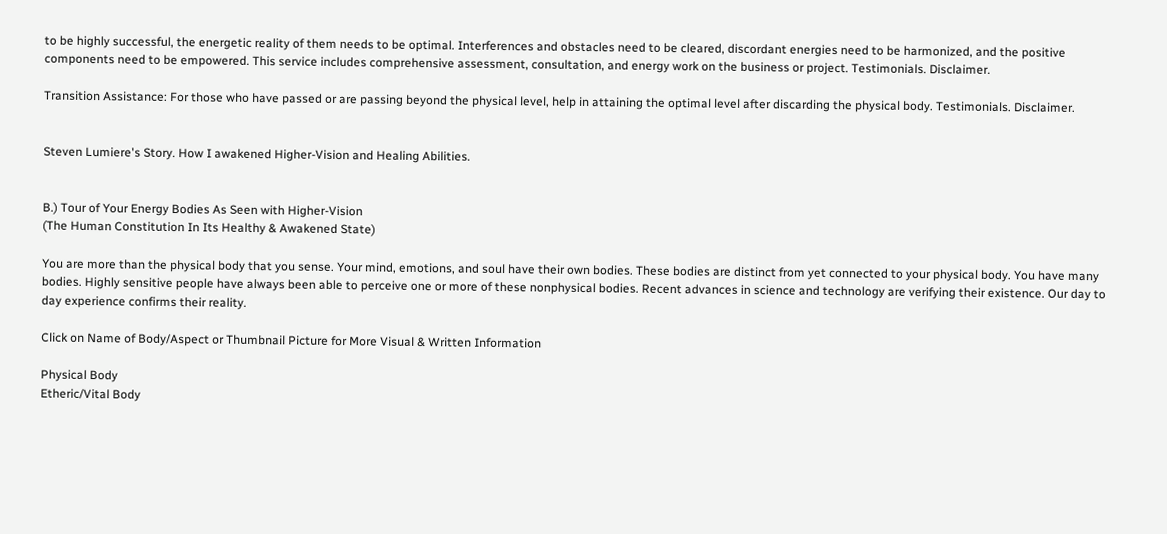to be highly successful, the energetic reality of them needs to be optimal. Interferences and obstacles need to be cleared, discordant energies need to be harmonized, and the positive components need to be empowered. This service includes comprehensive assessment, consultation, and energy work on the business or project. Testimonials. Disclaimer.

Transition Assistance: For those who have passed or are passing beyond the physical level, help in attaining the optimal level after discarding the physical body. Testimonials. Disclaimer.


Steven Lumiere's Story. How I awakened Higher-Vision and Healing Abilities.


B.) Tour of Your Energy Bodies As Seen with Higher-Vision
(The Human Constitution In Its Healthy & Awakened State)

You are more than the physical body that you sense. Your mind, emotions, and soul have their own bodies. These bodies are distinct from yet connected to your physical body. You have many bodies. Highly sensitive people have always been able to perceive one or more of these nonphysical bodies. Recent advances in science and technology are verifying their existence. Our day to day experience confirms their reality.

Click on Name of Body/Aspect or Thumbnail Picture for More Visual & Written Information

Physical Body
Etheric/Vital Body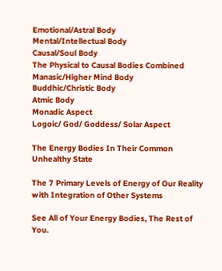Emotional/Astral Body
Mental/Intellectual Body
Causal/Soul Body
The Physical to Causal Bodies Combined
Manasic/Higher Mind Body
Buddhic/Christic Body
Atmic Body
Monadic Aspect
Logoic/ God/ Goddess/ Solar Aspect

The Energy Bodies In Their Common Unhealthy State

The 7 Primary Levels of Energy of Our Reality with Integration of Other Systems

See All of Your Energy Bodies, The Rest of You.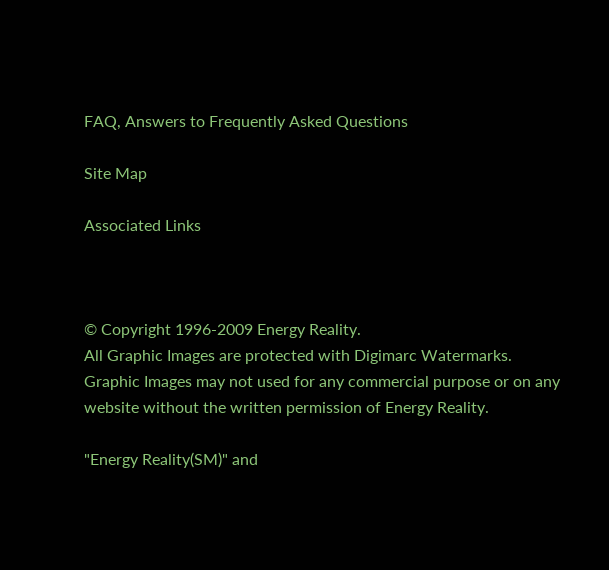FAQ, Answers to Frequently Asked Questions

Site Map

Associated Links



© Copyright 1996-2009 Energy Reality.
All Graphic Images are protected with Digimarc Watermarks.
Graphic Images may not used for any commercial purpose or on any website without the written permission of Energy Reality.

"Energy Reality(SM)" and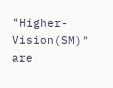"Higher-Vision(SM)" are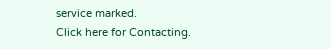service marked.
Click here for Contacting.